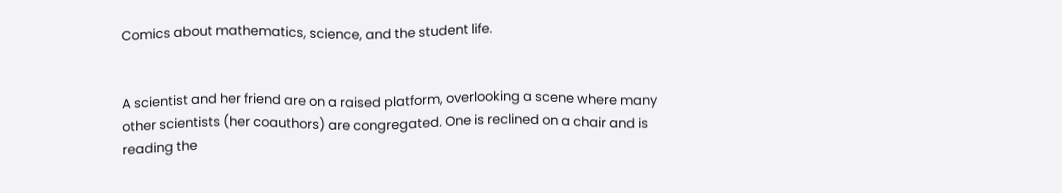Comics about mathematics, science, and the student life.


A scientist and her friend are on a raised platform, overlooking a scene where many other scientists (her coauthors) are congregated. One is reclined on a chair and is reading the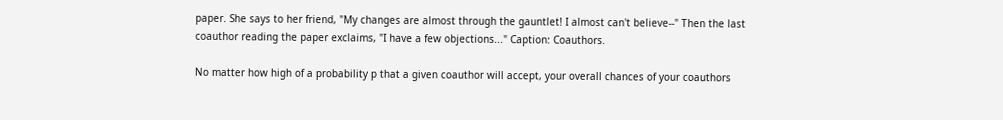paper. She says to her friend, "My changes are almost through the gauntlet! I almost can't believe--" Then the last coauthor reading the paper exclaims, "I have a few objections..." Caption: Coauthors.

No matter how high of a probability p that a given coauthor will accept, your overall chances of your coauthors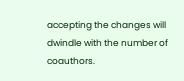accepting the changes will dwindle with the number of coauthors.